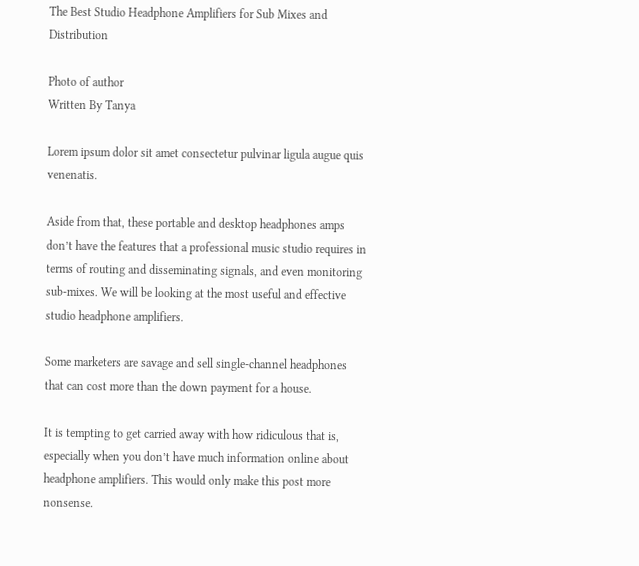The Best Studio Headphone Amplifiers for Sub Mixes and Distribution

Photo of author
Written By Tanya

Lorem ipsum dolor sit amet consectetur pulvinar ligula augue quis venenatis.

Aside from that, these portable and desktop headphones amps don’t have the features that a professional music studio requires in terms of routing and disseminating signals, and even monitoring sub-mixes. We will be looking at the most useful and effective studio headphone amplifiers.

Some marketers are savage and sell single-channel headphones that can cost more than the down payment for a house.

It is tempting to get carried away with how ridiculous that is, especially when you don’t have much information online about headphone amplifiers. This would only make this post more nonsense.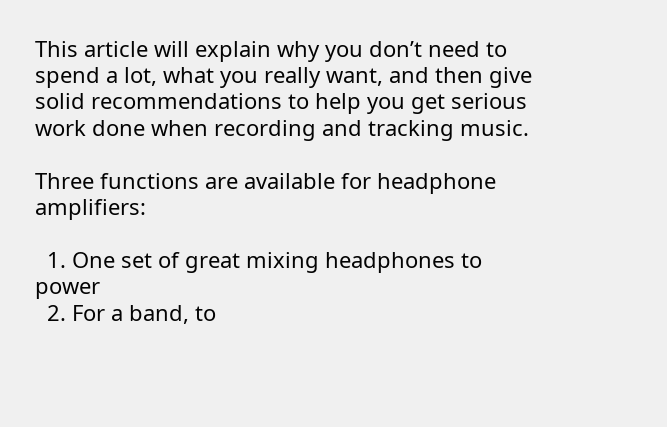This article will explain why you don’t need to spend a lot, what you really want, and then give solid recommendations to help you get serious work done when recording and tracking music.

Three functions are available for headphone amplifiers:

  1. One set of great mixing headphones to power
  2. For a band, to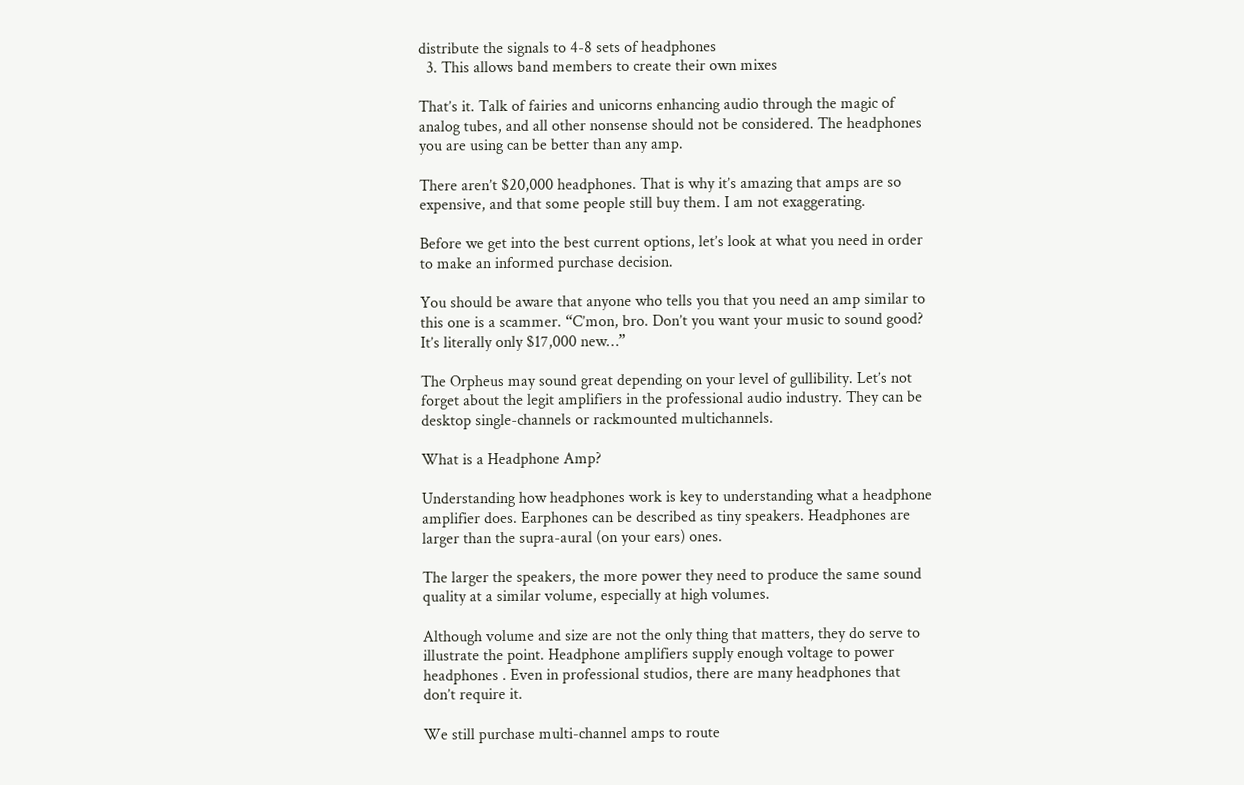distribute the signals to 4-8 sets of headphones
  3. This allows band members to create their own mixes

That’s it. Talk of fairies and unicorns enhancing audio through the magic of analog tubes, and all other nonsense should not be considered. The headphones you are using can be better than any amp.

There aren’t $20,000 headphones. That is why it’s amazing that amps are so expensive, and that some people still buy them. I am not exaggerating.

Before we get into the best current options, let’s look at what you need in order to make an informed purchase decision.

You should be aware that anyone who tells you that you need an amp similar to this one is a scammer. “C’mon, bro. Don’t you want your music to sound good? It’s literally only $17,000 new…”

The Orpheus may sound great depending on your level of gullibility. Let’s not forget about the legit amplifiers in the professional audio industry. They can be desktop single-channels or rackmounted multichannels.

What is a Headphone Amp?

Understanding how headphones work is key to understanding what a headphone amplifier does. Earphones can be described as tiny speakers. Headphones are larger than the supra-aural (on your ears) ones.

The larger the speakers, the more power they need to produce the same sound quality at a similar volume, especially at high volumes.

Although volume and size are not the only thing that matters, they do serve to illustrate the point. Headphone amplifiers supply enough voltage to power headphones . Even in professional studios, there are many headphones that don’t require it.

We still purchase multi-channel amps to route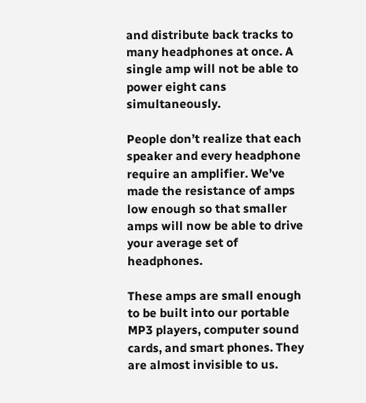and distribute back tracks to many headphones at once. A single amp will not be able to power eight cans simultaneously.

People don’t realize that each speaker and every headphone require an amplifier. We’ve made the resistance of amps low enough so that smaller amps will now be able to drive your average set of headphones.

These amps are small enough to be built into our portable MP3 players, computer sound cards, and smart phones. They are almost invisible to us.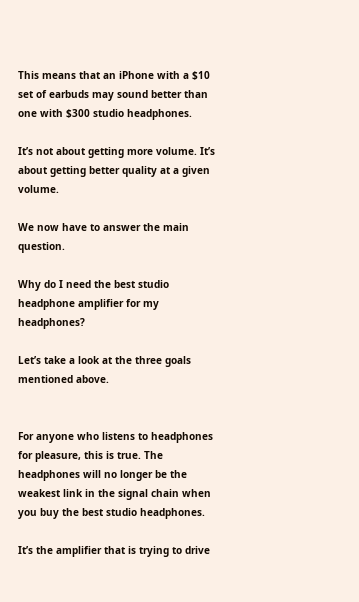This means that an iPhone with a $10 set of earbuds may sound better than one with $300 studio headphones.

It’s not about getting more volume. It’s about getting better quality at a given volume.

We now have to answer the main question.

Why do I need the best studio headphone amplifier for my headphones?

Let’s take a look at the three goals mentioned above.


For anyone who listens to headphones for pleasure, this is true. The headphones will no longer be the weakest link in the signal chain when you buy the best studio headphones.

It’s the amplifier that is trying to drive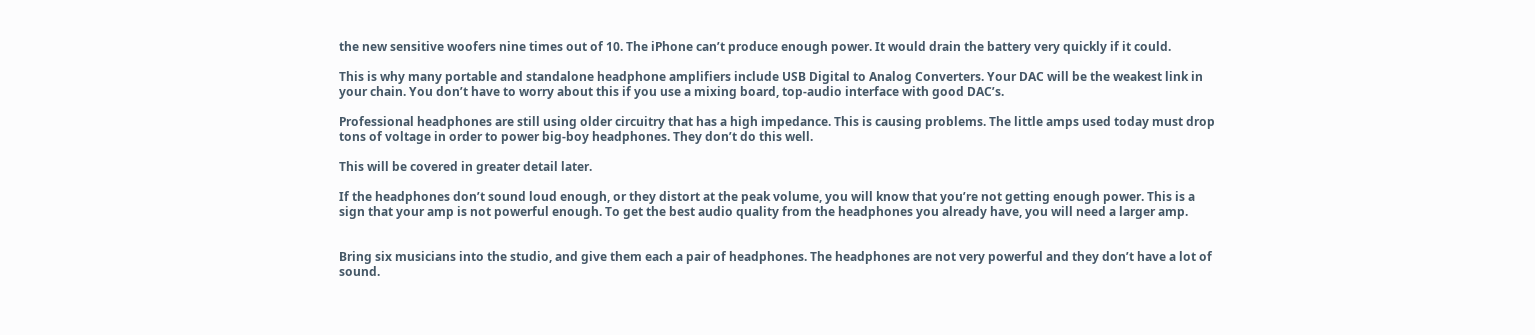the new sensitive woofers nine times out of 10. The iPhone can’t produce enough power. It would drain the battery very quickly if it could.

This is why many portable and standalone headphone amplifiers include USB Digital to Analog Converters. Your DAC will be the weakest link in your chain. You don’t have to worry about this if you use a mixing board, top-audio interface with good DAC’s.

Professional headphones are still using older circuitry that has a high impedance. This is causing problems. The little amps used today must drop tons of voltage in order to power big-boy headphones. They don’t do this well.

This will be covered in greater detail later.

If the headphones don’t sound loud enough, or they distort at the peak volume, you will know that you’re not getting enough power. This is a sign that your amp is not powerful enough. To get the best audio quality from the headphones you already have, you will need a larger amp.


Bring six musicians into the studio, and give them each a pair of headphones. The headphones are not very powerful and they don’t have a lot of sound.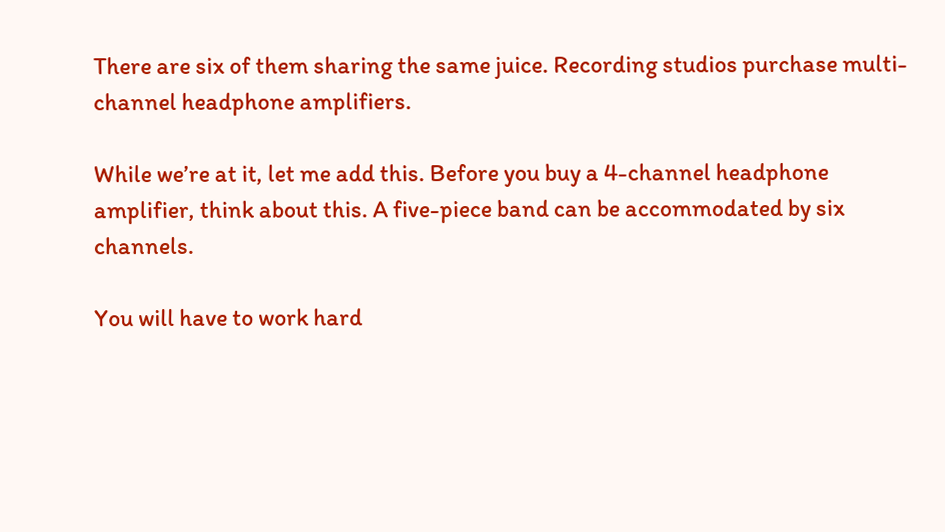There are six of them sharing the same juice. Recording studios purchase multi-channel headphone amplifiers.

While we’re at it, let me add this. Before you buy a 4-channel headphone amplifier, think about this. A five-piece band can be accommodated by six channels.

You will have to work hard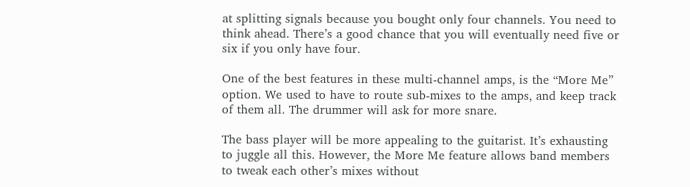at splitting signals because you bought only four channels. You need to think ahead. There’s a good chance that you will eventually need five or six if you only have four.

One of the best features in these multi-channel amps, is the “More Me” option. We used to have to route sub-mixes to the amps, and keep track of them all. The drummer will ask for more snare.

The bass player will be more appealing to the guitarist. It’s exhausting to juggle all this. However, the More Me feature allows band members to tweak each other’s mixes without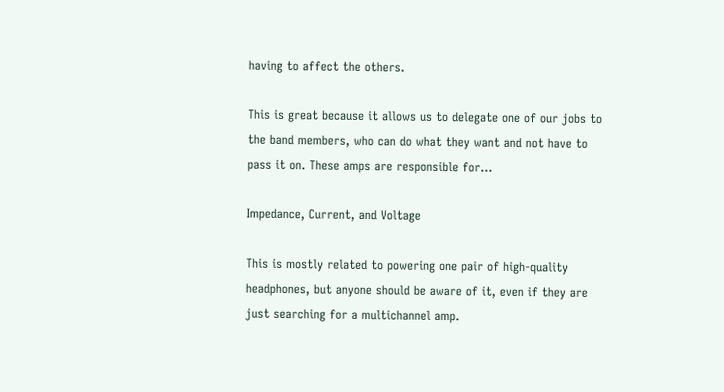having to affect the others.

This is great because it allows us to delegate one of our jobs to the band members, who can do what they want and not have to pass it on. These amps are responsible for…

Impedance, Current, and Voltage

This is mostly related to powering one pair of high-quality headphones, but anyone should be aware of it, even if they are just searching for a multichannel amp.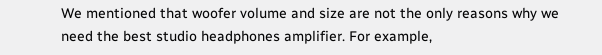We mentioned that woofer volume and size are not the only reasons why we need the best studio headphones amplifier. For example,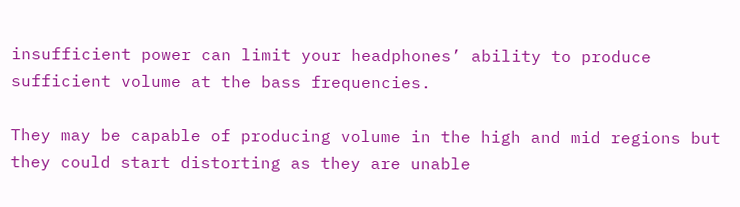insufficient power can limit your headphones’ ability to produce sufficient volume at the bass frequencies.

They may be capable of producing volume in the high and mid regions but they could start distorting as they are unable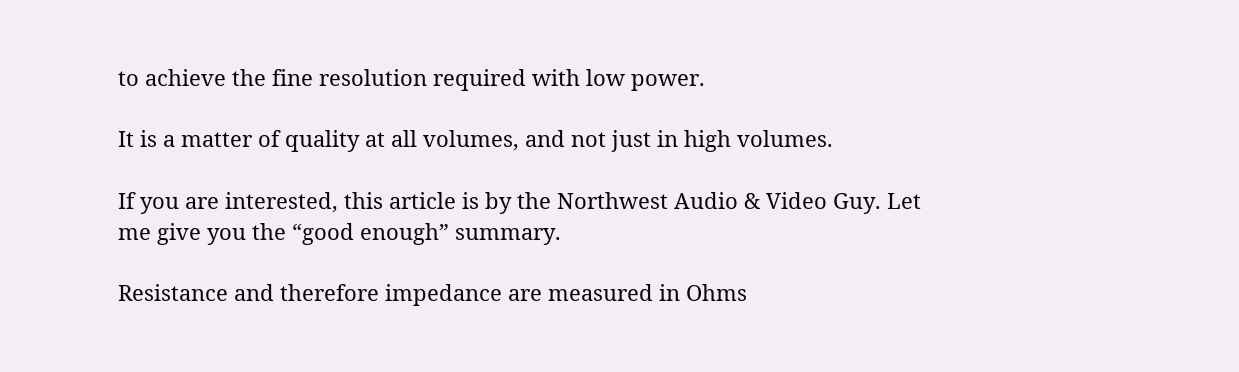to achieve the fine resolution required with low power.

It is a matter of quality at all volumes, and not just in high volumes.

If you are interested, this article is by the Northwest Audio & Video Guy. Let me give you the “good enough” summary.

Resistance and therefore impedance are measured in Ohms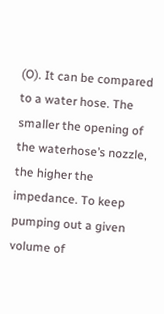(O). It can be compared to a water hose. The smaller the opening of the waterhose’s nozzle, the higher the impedance. To keep pumping out a given volume of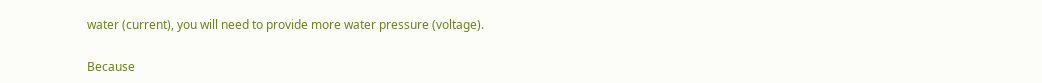water (current), you will need to provide more water pressure (voltage).

Because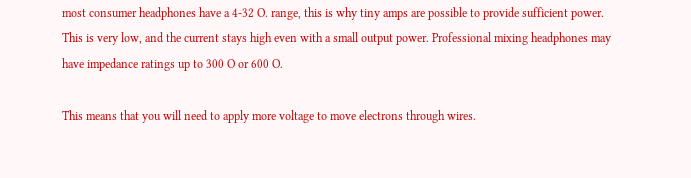most consumer headphones have a 4-32 O. range, this is why tiny amps are possible to provide sufficient power. This is very low, and the current stays high even with a small output power. Professional mixing headphones may have impedance ratings up to 300 O or 600 O.

This means that you will need to apply more voltage to move electrons through wires.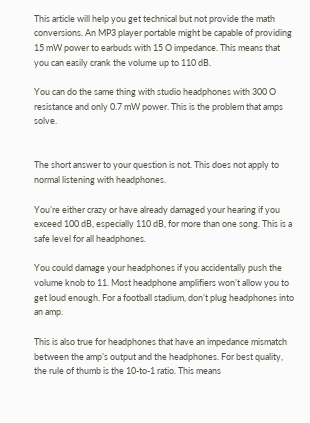This article will help you get technical but not provide the math conversions. An MP3 player portable might be capable of providing 15 mW power to earbuds with 15 O impedance. This means that you can easily crank the volume up to 110 dB.

You can do the same thing with studio headphones with 300 O resistance and only 0.7 mW power. This is the problem that amps solve.


The short answer to your question is not. This does not apply to normal listening with headphones.

You’re either crazy or have already damaged your hearing if you exceed 100 dB, especially 110 dB, for more than one song. This is a safe level for all headphones.

You could damage your headphones if you accidentally push the volume knob to 11. Most headphone amplifiers won’t allow you to get loud enough. For a football stadium, don’t plug headphones into an amp.

This is also true for headphones that have an impedance mismatch between the amp’s output and the headphones. For best quality, the rule of thumb is the 10-to-1 ratio. This means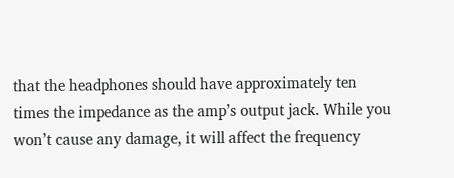that the headphones should have approximately ten times the impedance as the amp’s output jack. While you won’t cause any damage, it will affect the frequency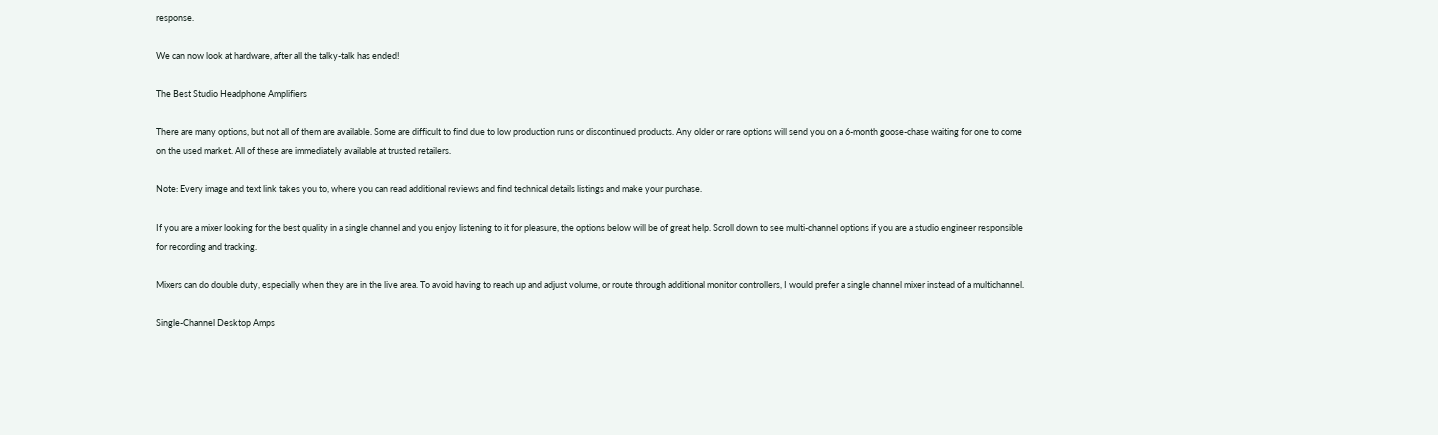response.

We can now look at hardware, after all the talky-talk has ended!

The Best Studio Headphone Amplifiers

There are many options, but not all of them are available. Some are difficult to find due to low production runs or discontinued products. Any older or rare options will send you on a 6-month goose-chase waiting for one to come on the used market. All of these are immediately available at trusted retailers.

Note: Every image and text link takes you to, where you can read additional reviews and find technical details listings and make your purchase.

If you are a mixer looking for the best quality in a single channel and you enjoy listening to it for pleasure, the options below will be of great help. Scroll down to see multi-channel options if you are a studio engineer responsible for recording and tracking.

Mixers can do double duty, especially when they are in the live area. To avoid having to reach up and adjust volume, or route through additional monitor controllers, I would prefer a single channel mixer instead of a multichannel.

Single-Channel Desktop Amps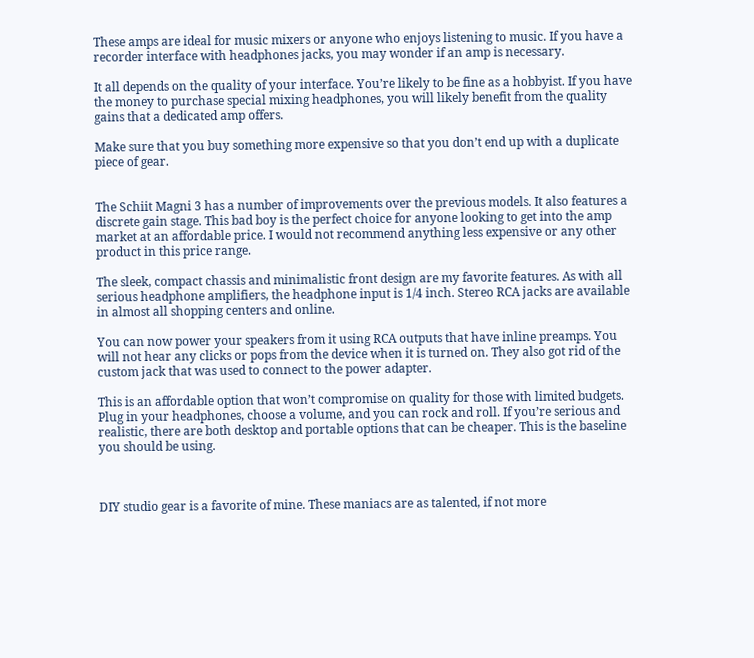These amps are ideal for music mixers or anyone who enjoys listening to music. If you have a recorder interface with headphones jacks, you may wonder if an amp is necessary.

It all depends on the quality of your interface. You’re likely to be fine as a hobbyist. If you have the money to purchase special mixing headphones, you will likely benefit from the quality gains that a dedicated amp offers.

Make sure that you buy something more expensive so that you don’t end up with a duplicate piece of gear.


The Schiit Magni 3 has a number of improvements over the previous models. It also features a discrete gain stage. This bad boy is the perfect choice for anyone looking to get into the amp market at an affordable price. I would not recommend anything less expensive or any other product in this price range.

The sleek, compact chassis and minimalistic front design are my favorite features. As with all serious headphone amplifiers, the headphone input is 1/4 inch. Stereo RCA jacks are available in almost all shopping centers and online.

You can now power your speakers from it using RCA outputs that have inline preamps. You will not hear any clicks or pops from the device when it is turned on. They also got rid of the custom jack that was used to connect to the power adapter.

This is an affordable option that won’t compromise on quality for those with limited budgets. Plug in your headphones, choose a volume, and you can rock and roll. If you’re serious and realistic, there are both desktop and portable options that can be cheaper. This is the baseline you should be using.



DIY studio gear is a favorite of mine. These maniacs are as talented, if not more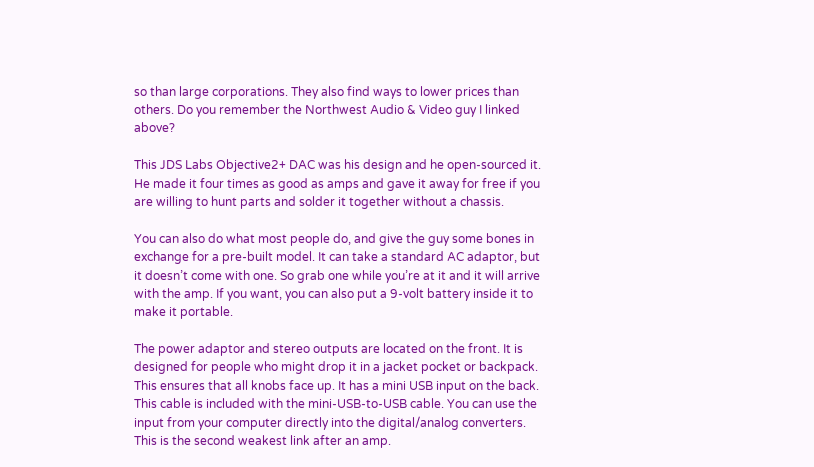so than large corporations. They also find ways to lower prices than others. Do you remember the Northwest Audio & Video guy I linked above?

This JDS Labs Objective2+ DAC was his design and he open-sourced it. He made it four times as good as amps and gave it away for free if you are willing to hunt parts and solder it together without a chassis.

You can also do what most people do, and give the guy some bones in exchange for a pre-built model. It can take a standard AC adaptor, but it doesn’t come with one. So grab one while you’re at it and it will arrive with the amp. If you want, you can also put a 9-volt battery inside it to make it portable.

The power adaptor and stereo outputs are located on the front. It is designed for people who might drop it in a jacket pocket or backpack. This ensures that all knobs face up. It has a mini USB input on the back. This cable is included with the mini-USB-to-USB cable. You can use the input from your computer directly into the digital/analog converters. This is the second weakest link after an amp.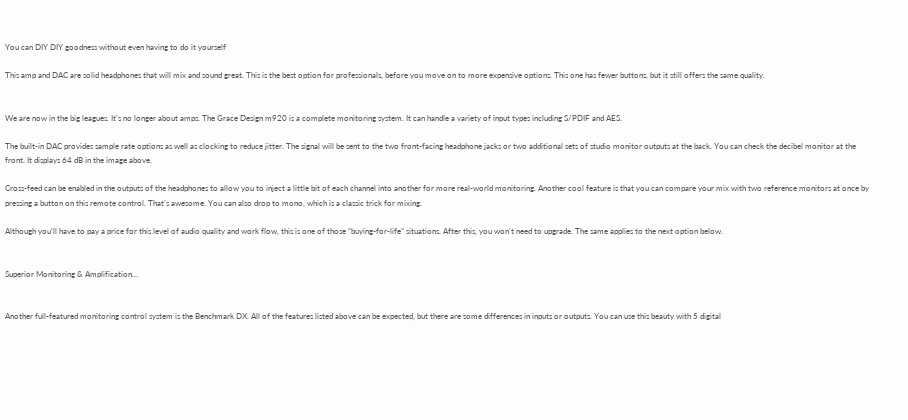You can DIY DIY goodness without even having to do it yourself

This amp and DAC are solid headphones that will mix and sound great. This is the best option for professionals, before you move on to more expensive options. This one has fewer buttons, but it still offers the same quality.


We are now in the big leagues. It’s no longer about amps. The Grace Design m920 is a complete monitoring system. It can handle a variety of input types including S/PDIF and AES.

The built-in DAC provides sample rate options as well as clocking to reduce jitter. The signal will be sent to the two front-facing headphone jacks or two additional sets of studio monitor outputs at the back. You can check the decibel monitor at the front. It displays 64 dB in the image above.

Cross-feed can be enabled in the outputs of the headphones to allow you to inject a little bit of each channel into another for more real-world monitoring. Another cool feature is that you can compare your mix with two reference monitors at once by pressing a button on this remote control. That’s awesome. You can also drop to mono, which is a classic trick for mixing.

Although you’ll have to pay a price for this level of audio quality and work flow, this is one of those “buying-for-life” situations. After this, you won’t need to upgrade. The same applies to the next option below.


Superior Monitoring & Amplification…


Another full-featured monitoring control system is the Benchmark DX. All of the features listed above can be expected, but there are some differences in inputs or outputs. You can use this beauty with 5 digital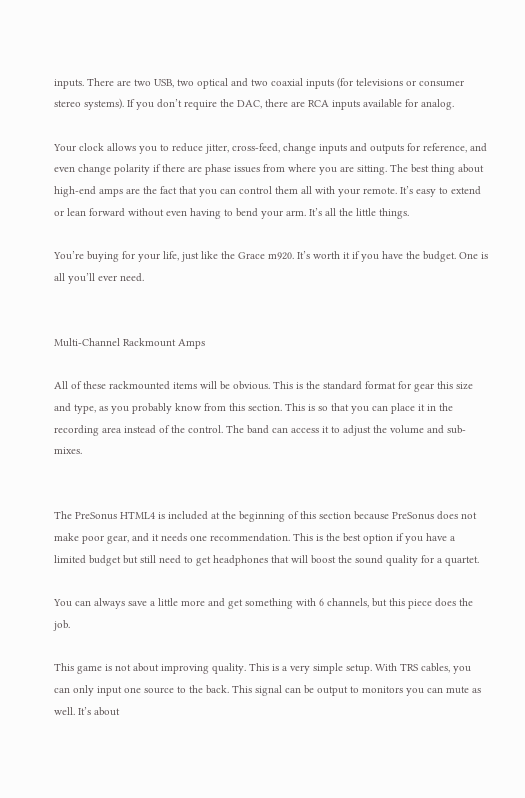inputs. There are two USB, two optical and two coaxial inputs (for televisions or consumer stereo systems). If you don’t require the DAC, there are RCA inputs available for analog.

Your clock allows you to reduce jitter, cross-feed, change inputs and outputs for reference, and even change polarity if there are phase issues from where you are sitting. The best thing about high-end amps are the fact that you can control them all with your remote. It’s easy to extend or lean forward without even having to bend your arm. It’s all the little things.

You’re buying for your life, just like the Grace m920. It’s worth it if you have the budget. One is all you’ll ever need.


Multi-Channel Rackmount Amps

All of these rackmounted items will be obvious. This is the standard format for gear this size and type, as you probably know from this section. This is so that you can place it in the recording area instead of the control. The band can access it to adjust the volume and sub-mixes.


The PreSonus HTML4 is included at the beginning of this section because PreSonus does not make poor gear, and it needs one recommendation. This is the best option if you have a limited budget but still need to get headphones that will boost the sound quality for a quartet.

You can always save a little more and get something with 6 channels, but this piece does the job.

This game is not about improving quality. This is a very simple setup. With TRS cables, you can only input one source to the back. This signal can be output to monitors you can mute as well. It’s about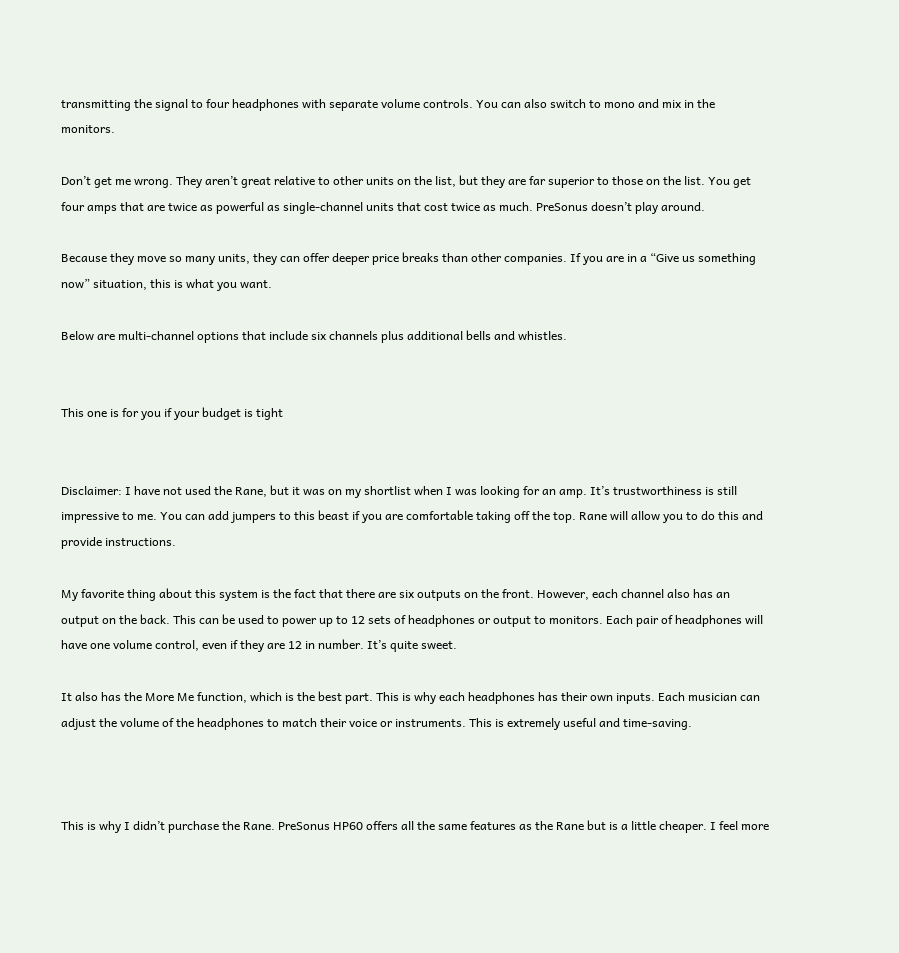transmitting the signal to four headphones with separate volume controls. You can also switch to mono and mix in the monitors.

Don’t get me wrong. They aren’t great relative to other units on the list, but they are far superior to those on the list. You get four amps that are twice as powerful as single-channel units that cost twice as much. PreSonus doesn’t play around.

Because they move so many units, they can offer deeper price breaks than other companies. If you are in a “Give us something now” situation, this is what you want.

Below are multi-channel options that include six channels plus additional bells and whistles.


This one is for you if your budget is tight


Disclaimer: I have not used the Rane, but it was on my shortlist when I was looking for an amp. It’s trustworthiness is still impressive to me. You can add jumpers to this beast if you are comfortable taking off the top. Rane will allow you to do this and provide instructions.

My favorite thing about this system is the fact that there are six outputs on the front. However, each channel also has an output on the back. This can be used to power up to 12 sets of headphones or output to monitors. Each pair of headphones will have one volume control, even if they are 12 in number. It’s quite sweet.

It also has the More Me function, which is the best part. This is why each headphones has their own inputs. Each musician can adjust the volume of the headphones to match their voice or instruments. This is extremely useful and time-saving.



This is why I didn’t purchase the Rane. PreSonus HP60 offers all the same features as the Rane but is a little cheaper. I feel more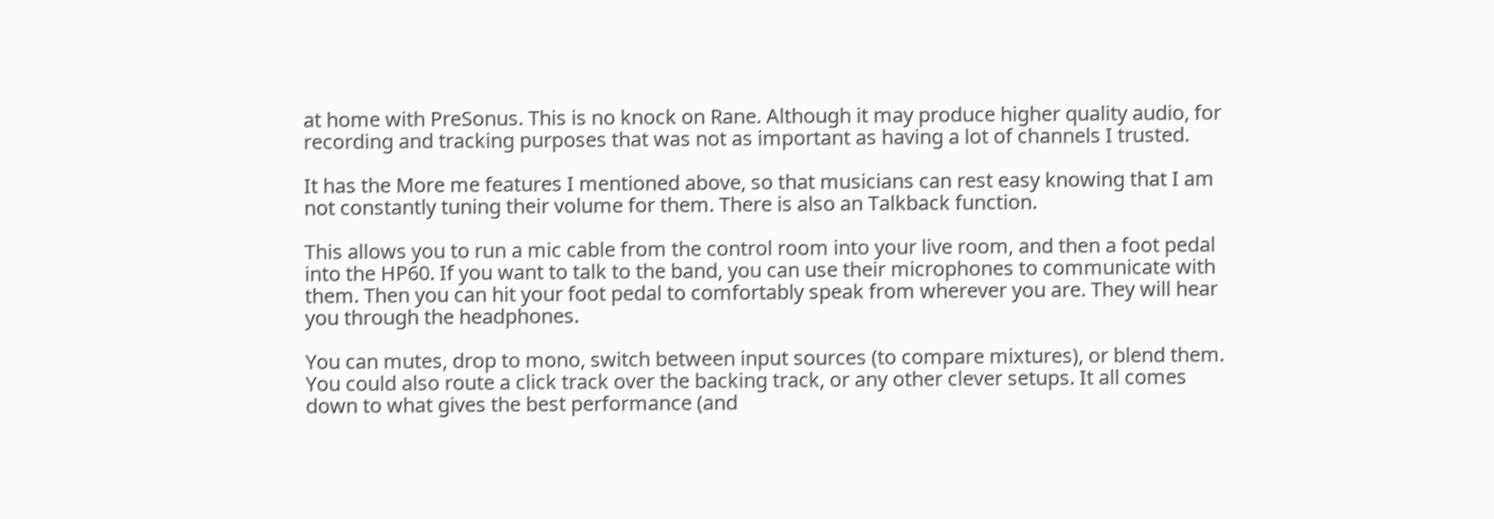at home with PreSonus. This is no knock on Rane. Although it may produce higher quality audio, for recording and tracking purposes that was not as important as having a lot of channels I trusted.

It has the More me features I mentioned above, so that musicians can rest easy knowing that I am not constantly tuning their volume for them. There is also an Talkback function.

This allows you to run a mic cable from the control room into your live room, and then a foot pedal into the HP60. If you want to talk to the band, you can use their microphones to communicate with them. Then you can hit your foot pedal to comfortably speak from wherever you are. They will hear you through the headphones.

You can mutes, drop to mono, switch between input sources (to compare mixtures), or blend them. You could also route a click track over the backing track, or any other clever setups. It all comes down to what gives the best performance (and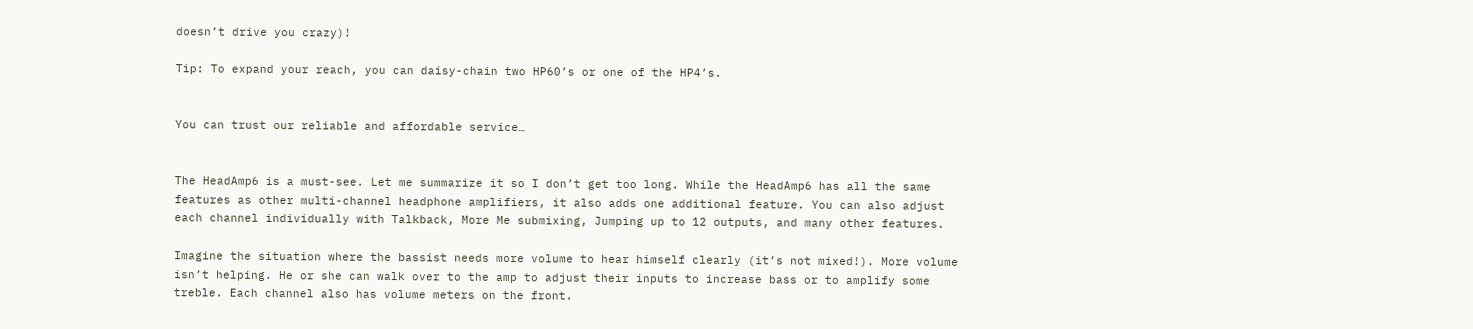doesn’t drive you crazy)!

Tip: To expand your reach, you can daisy-chain two HP60’s or one of the HP4’s.


You can trust our reliable and affordable service…


The HeadAmp6 is a must-see. Let me summarize it so I don’t get too long. While the HeadAmp6 has all the same features as other multi-channel headphone amplifiers, it also adds one additional feature. You can also adjust each channel individually with Talkback, More Me submixing, Jumping up to 12 outputs, and many other features.

Imagine the situation where the bassist needs more volume to hear himself clearly (it’s not mixed!). More volume isn’t helping. He or she can walk over to the amp to adjust their inputs to increase bass or to amplify some treble. Each channel also has volume meters on the front.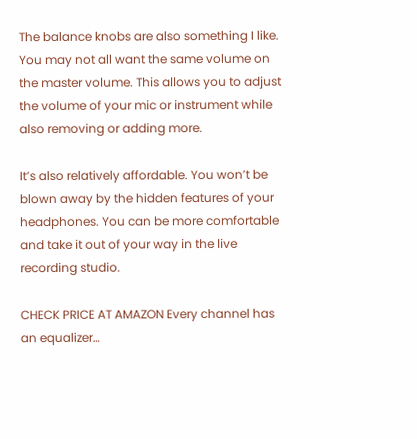The balance knobs are also something I like. You may not all want the same volume on the master volume. This allows you to adjust the volume of your mic or instrument while also removing or adding more.

It’s also relatively affordable. You won’t be blown away by the hidden features of your headphones. You can be more comfortable and take it out of your way in the live recording studio.

CHECK PRICE AT AMAZON Every channel has an equalizer…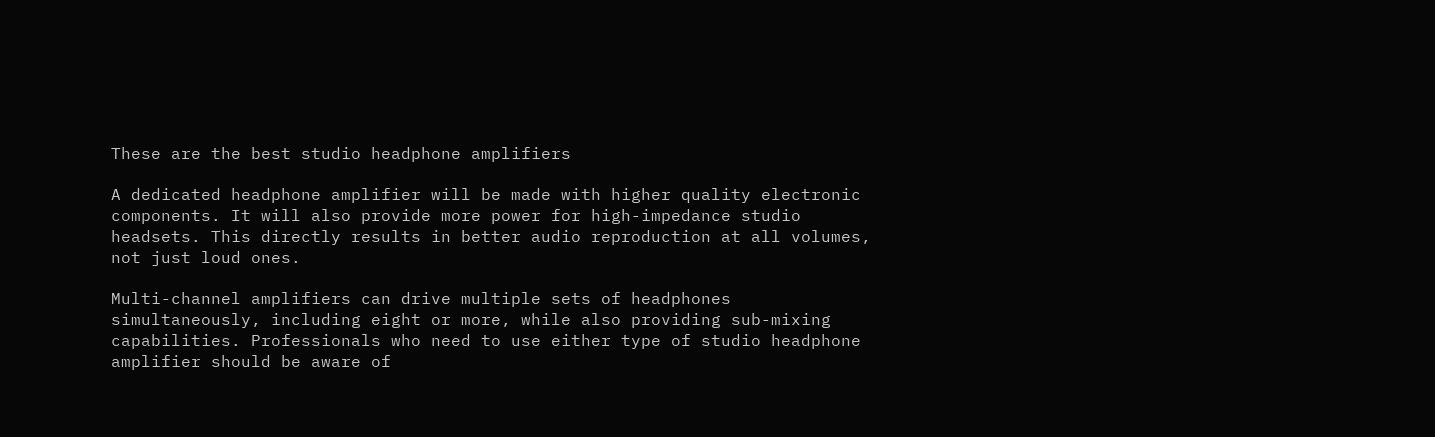These are the best studio headphone amplifiers

A dedicated headphone amplifier will be made with higher quality electronic components. It will also provide more power for high-impedance studio headsets. This directly results in better audio reproduction at all volumes, not just loud ones.

Multi-channel amplifiers can drive multiple sets of headphones simultaneously, including eight or more, while also providing sub-mixing capabilities. Professionals who need to use either type of studio headphone amplifier should be aware of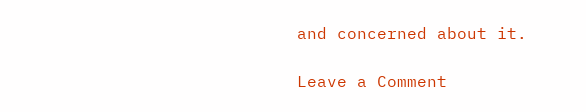and concerned about it.

Leave a Comment